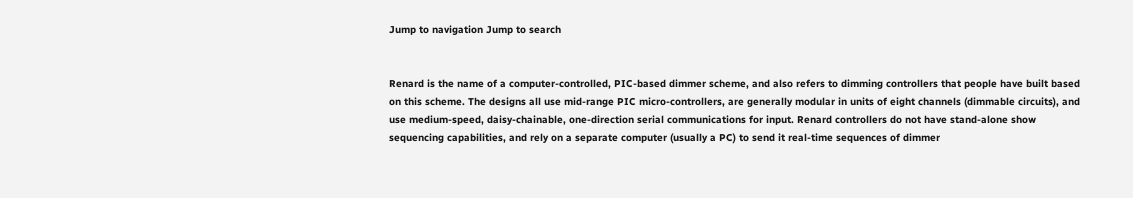Jump to navigation Jump to search


Renard is the name of a computer-controlled, PIC-based dimmer scheme, and also refers to dimming controllers that people have built based on this scheme. The designs all use mid-range PIC micro-controllers, are generally modular in units of eight channels (dimmable circuits), and use medium-speed, daisy-chainable, one-direction serial communications for input. Renard controllers do not have stand-alone show sequencing capabilities, and rely on a separate computer (usually a PC) to send it real-time sequences of dimmer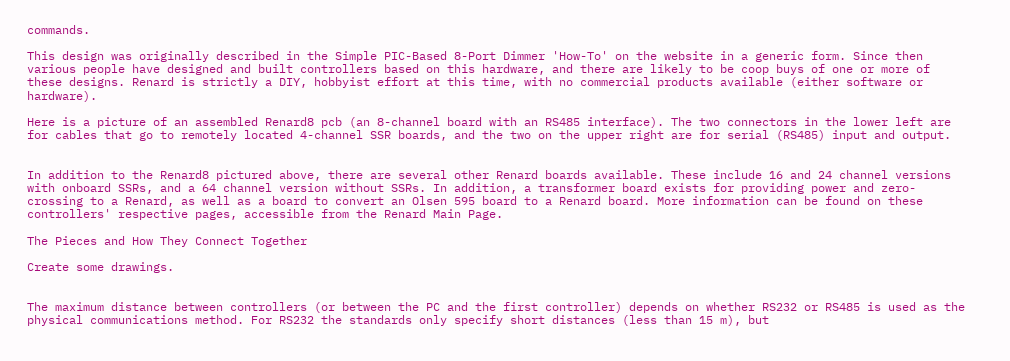commands.

This design was originally described in the Simple PIC-Based 8-Port Dimmer 'How-To' on the website in a generic form. Since then various people have designed and built controllers based on this hardware, and there are likely to be coop buys of one or more of these designs. Renard is strictly a DIY, hobbyist effort at this time, with no commercial products available (either software or hardware).

Here is a picture of an assembled Renard8 pcb (an 8-channel board with an RS485 interface). The two connectors in the lower left are for cables that go to remotely located 4-channel SSR boards, and the two on the upper right are for serial (RS485) input and output.


In addition to the Renard8 pictured above, there are several other Renard boards available. These include 16 and 24 channel versions with onboard SSRs, and a 64 channel version without SSRs. In addition, a transformer board exists for providing power and zero-crossing to a Renard, as well as a board to convert an Olsen 595 board to a Renard board. More information can be found on these controllers' respective pages, accessible from the Renard Main Page.

The Pieces and How They Connect Together

Create some drawings.


The maximum distance between controllers (or between the PC and the first controller) depends on whether RS232 or RS485 is used as the physical communications method. For RS232 the standards only specify short distances (less than 15 m), but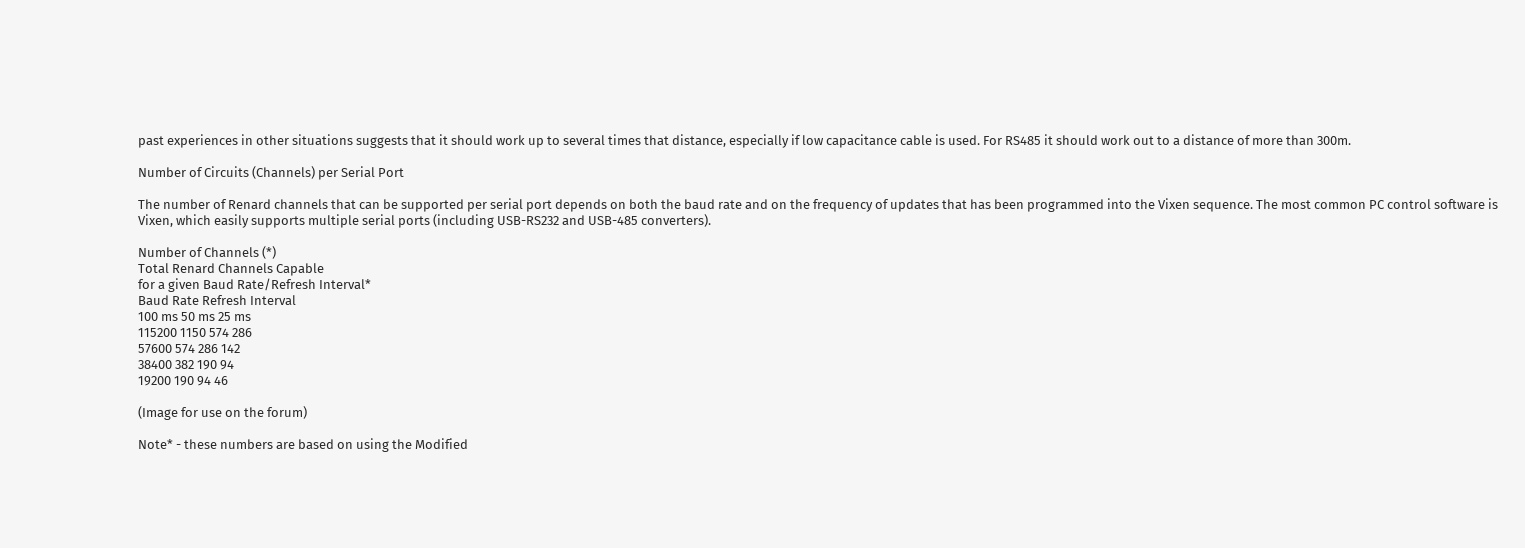past experiences in other situations suggests that it should work up to several times that distance, especially if low capacitance cable is used. For RS485 it should work out to a distance of more than 300m.

Number of Circuits (Channels) per Serial Port

The number of Renard channels that can be supported per serial port depends on both the baud rate and on the frequency of updates that has been programmed into the Vixen sequence. The most common PC control software is Vixen, which easily supports multiple serial ports (including USB-RS232 and USB-485 converters).

Number of Channels (*)
Total Renard Channels Capable
for a given Baud Rate/Refresh Interval*
Baud Rate Refresh Interval
100 ms 50 ms 25 ms
115200 1150 574 286
57600 574 286 142
38400 382 190 94
19200 190 94 46

(Image for use on the forum)

Note* - these numbers are based on using the Modified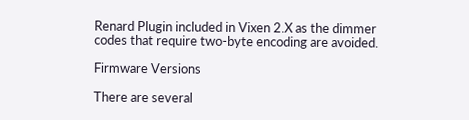Renard Plugin included in Vixen 2.X as the dimmer codes that require two-byte encoding are avoided.

Firmware Versions

There are several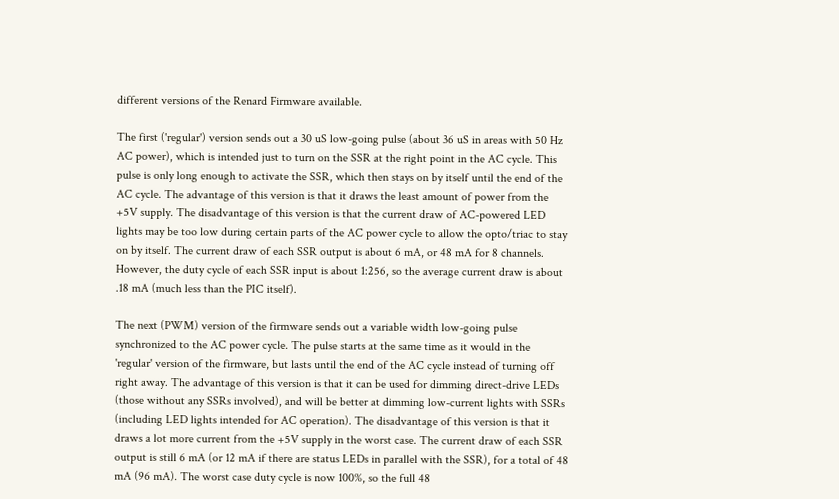different versions of the Renard Firmware available.

The first ('regular') version sends out a 30 uS low-going pulse (about 36 uS in areas with 50 Hz AC power), which is intended just to turn on the SSR at the right point in the AC cycle. This pulse is only long enough to activate the SSR, which then stays on by itself until the end of the AC cycle. The advantage of this version is that it draws the least amount of power from the +5V supply. The disadvantage of this version is that the current draw of AC-powered LED lights may be too low during certain parts of the AC power cycle to allow the opto/triac to stay on by itself. The current draw of each SSR output is about 6 mA, or 48 mA for 8 channels. However, the duty cycle of each SSR input is about 1:256, so the average current draw is about .18 mA (much less than the PIC itself).

The next (PWM) version of the firmware sends out a variable width low-going pulse synchronized to the AC power cycle. The pulse starts at the same time as it would in the 'regular' version of the firmware, but lasts until the end of the AC cycle instead of turning off right away. The advantage of this version is that it can be used for dimming direct-drive LEDs (those without any SSRs involved), and will be better at dimming low-current lights with SSRs (including LED lights intended for AC operation). The disadvantage of this version is that it draws a lot more current from the +5V supply in the worst case. The current draw of each SSR output is still 6 mA (or 12 mA if there are status LEDs in parallel with the SSR), for a total of 48 mA (96 mA). The worst case duty cycle is now 100%, so the full 48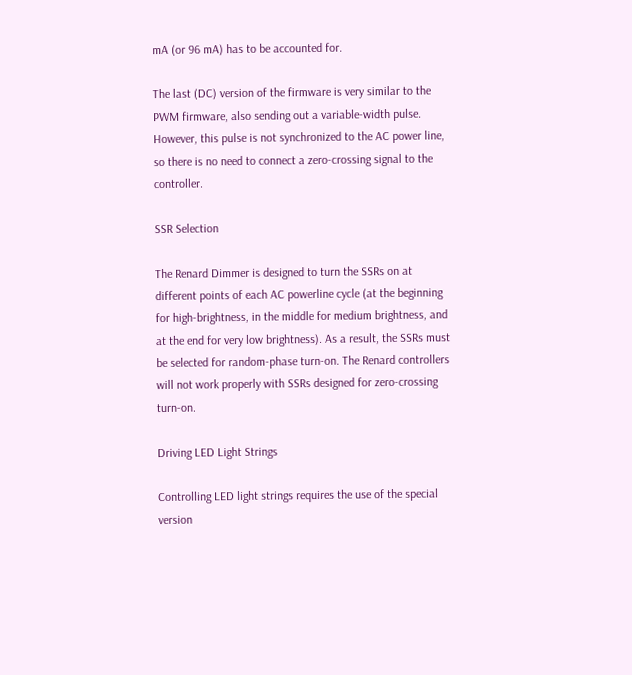mA (or 96 mA) has to be accounted for.

The last (DC) version of the firmware is very similar to the PWM firmware, also sending out a variable-width pulse. However, this pulse is not synchronized to the AC power line, so there is no need to connect a zero-crossing signal to the controller.

SSR Selection

The Renard Dimmer is designed to turn the SSRs on at different points of each AC powerline cycle (at the beginning for high-brightness, in the middle for medium brightness, and at the end for very low brightness). As a result, the SSRs must be selected for random-phase turn-on. The Renard controllers will not work properly with SSRs designed for zero-crossing turn-on.

Driving LED Light Strings

Controlling LED light strings requires the use of the special version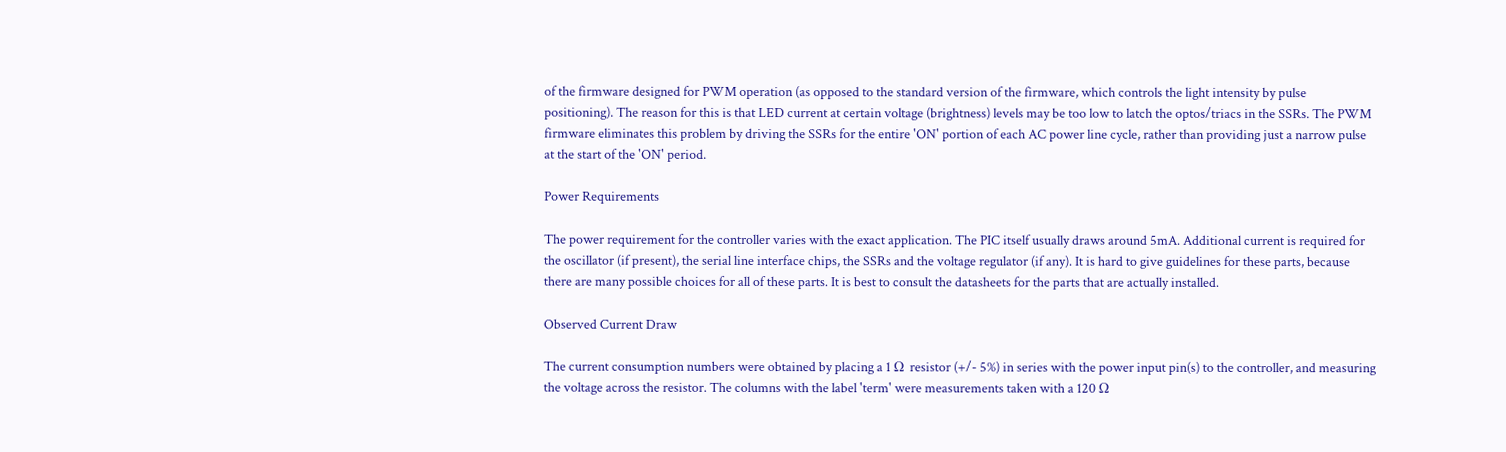of the firmware designed for PWM operation (as opposed to the standard version of the firmware, which controls the light intensity by pulse positioning). The reason for this is that LED current at certain voltage (brightness) levels may be too low to latch the optos/triacs in the SSRs. The PWM firmware eliminates this problem by driving the SSRs for the entire 'ON' portion of each AC power line cycle, rather than providing just a narrow pulse at the start of the 'ON' period.

Power Requirements

The power requirement for the controller varies with the exact application. The PIC itself usually draws around 5mA. Additional current is required for the oscillator (if present), the serial line interface chips, the SSRs and the voltage regulator (if any). It is hard to give guidelines for these parts, because there are many possible choices for all of these parts. It is best to consult the datasheets for the parts that are actually installed.

Observed Current Draw

The current consumption numbers were obtained by placing a 1 Ω resistor (+/- 5%) in series with the power input pin(s) to the controller, and measuring the voltage across the resistor. The columns with the label 'term' were measurements taken with a 120 Ω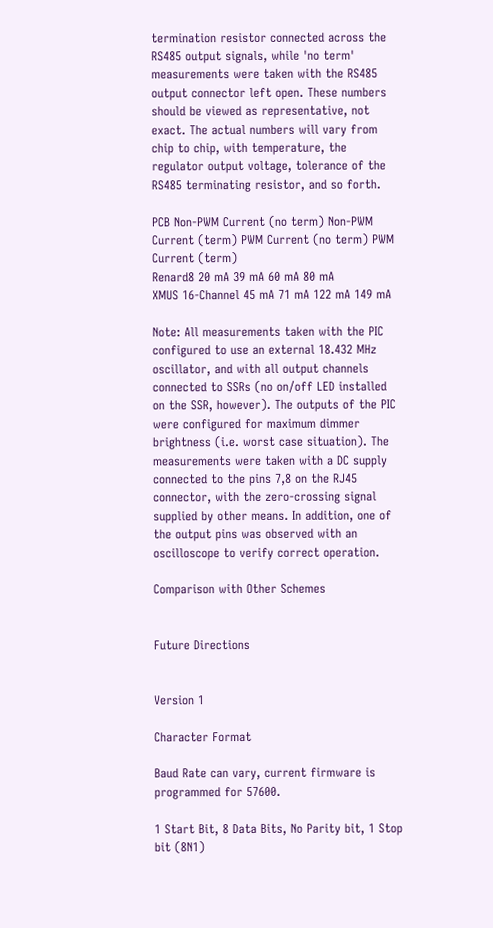termination resistor connected across the RS485 output signals, while 'no term' measurements were taken with the RS485 output connector left open. These numbers should be viewed as representative, not exact. The actual numbers will vary from chip to chip, with temperature, the regulator output voltage, tolerance of the RS485 terminating resistor, and so forth.

PCB Non-PWM Current (no term) Non-PWM Current (term) PWM Current (no term) PWM Current (term)
Renard8 20 mA 39 mA 60 mA 80 mA
XMUS 16-Channel 45 mA 71 mA 122 mA 149 mA

Note: All measurements taken with the PIC configured to use an external 18.432 MHz oscillator, and with all output channels connected to SSRs (no on/off LED installed on the SSR, however). The outputs of the PIC were configured for maximum dimmer brightness (i.e. worst case situation). The measurements were taken with a DC supply connected to the pins 7,8 on the RJ45 connector, with the zero-crossing signal supplied by other means. In addition, one of the output pins was observed with an oscilloscope to verify correct operation.

Comparison with Other Schemes


Future Directions


Version 1

Character Format

Baud Rate can vary, current firmware is programmed for 57600.

1 Start Bit, 8 Data Bits, No Parity bit, 1 Stop bit (8N1)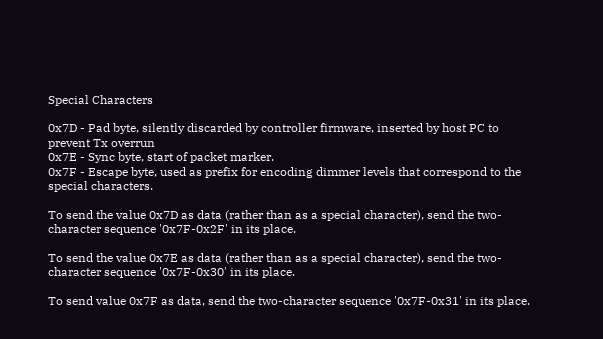Special Characters

0x7D - Pad byte, silently discarded by controller firmware, inserted by host PC to prevent Tx overrun
0x7E - Sync byte, start of packet marker.
0x7F - Escape byte, used as prefix for encoding dimmer levels that correspond to the special characters.

To send the value 0x7D as data (rather than as a special character), send the two-character sequence '0x7F-0x2F' in its place.

To send the value 0x7E as data (rather than as a special character), send the two-character sequence '0x7F-0x30' in its place.

To send value 0x7F as data, send the two-character sequence '0x7F-0x31' in its place.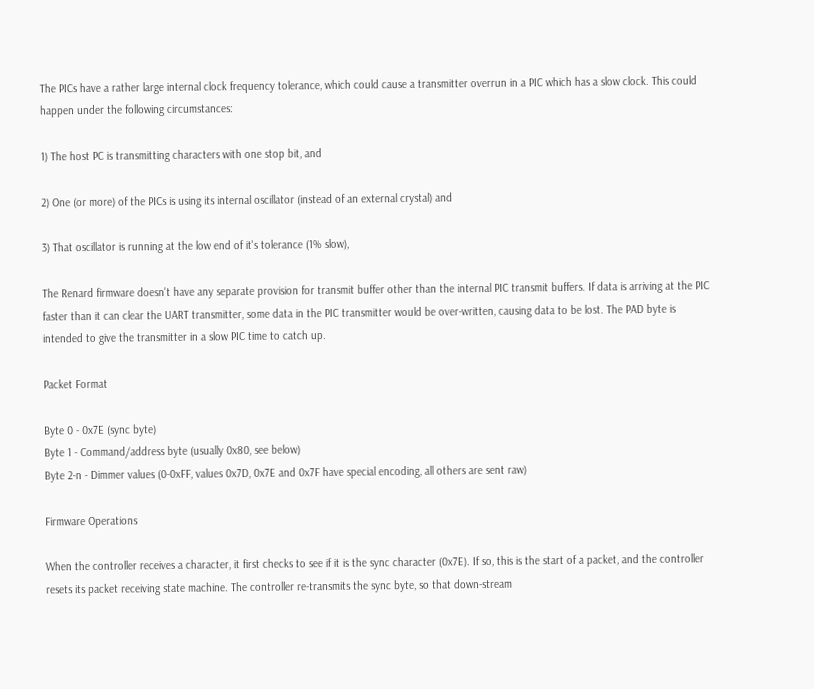The PICs have a rather large internal clock frequency tolerance, which could cause a transmitter overrun in a PIC which has a slow clock. This could happen under the following circumstances:

1) The host PC is transmitting characters with one stop bit, and

2) One (or more) of the PICs is using its internal oscillator (instead of an external crystal) and

3) That oscillator is running at the low end of it's tolerance (1% slow),

The Renard firmware doesn't have any separate provision for transmit buffer other than the internal PIC transmit buffers. If data is arriving at the PIC faster than it can clear the UART transmitter, some data in the PIC transmitter would be over-written, causing data to be lost. The PAD byte is intended to give the transmitter in a slow PIC time to catch up.

Packet Format

Byte 0 - 0x7E (sync byte)
Byte 1 - Command/address byte (usually 0x80, see below)
Byte 2-n - Dimmer values (0-0xFF, values 0x7D, 0x7E and 0x7F have special encoding, all others are sent raw)

Firmware Operations

When the controller receives a character, it first checks to see if it is the sync character (0x7E). If so, this is the start of a packet, and the controller resets its packet receiving state machine. The controller re-transmits the sync byte, so that down-stream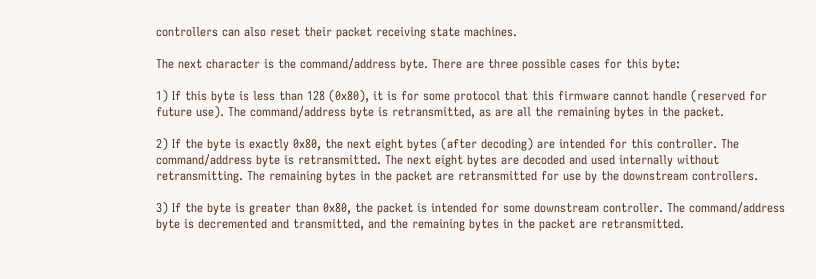controllers can also reset their packet receiving state machines.

The next character is the command/address byte. There are three possible cases for this byte:

1) If this byte is less than 128 (0x80), it is for some protocol that this firmware cannot handle (reserved for future use). The command/address byte is retransmitted, as are all the remaining bytes in the packet.

2) If the byte is exactly 0x80, the next eight bytes (after decoding) are intended for this controller. The command/address byte is retransmitted. The next eight bytes are decoded and used internally without retransmitting. The remaining bytes in the packet are retransmitted for use by the downstream controllers.

3) If the byte is greater than 0x80, the packet is intended for some downstream controller. The command/address byte is decremented and transmitted, and the remaining bytes in the packet are retransmitted.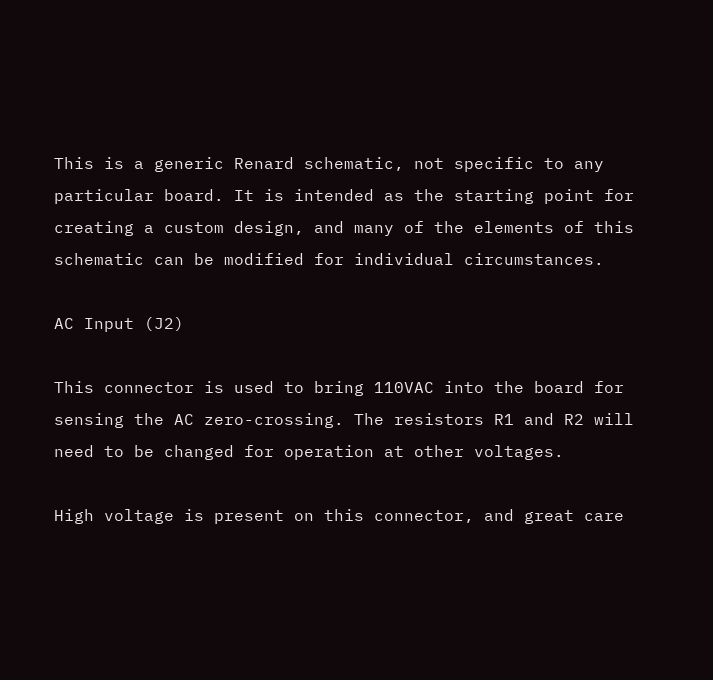This is a generic Renard schematic, not specific to any particular board. It is intended as the starting point for creating a custom design, and many of the elements of this schematic can be modified for individual circumstances.

AC Input (J2)

This connector is used to bring 110VAC into the board for sensing the AC zero-crossing. The resistors R1 and R2 will need to be changed for operation at other voltages.

High voltage is present on this connector, and great care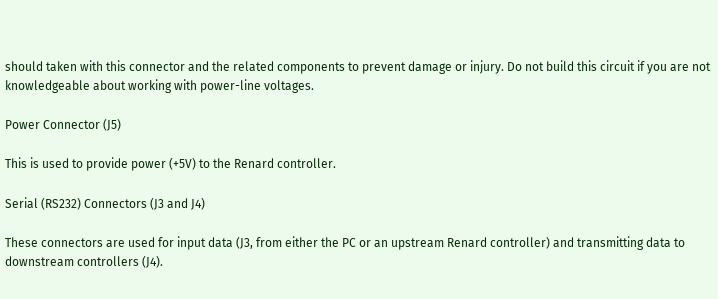should taken with this connector and the related components to prevent damage or injury. Do not build this circuit if you are not knowledgeable about working with power-line voltages.

Power Connector (J5)

This is used to provide power (+5V) to the Renard controller.

Serial (RS232) Connectors (J3 and J4)

These connectors are used for input data (J3, from either the PC or an upstream Renard controller) and transmitting data to downstream controllers (J4).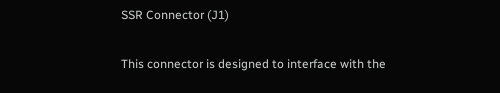SSR Connector (J1)

This connector is designed to interface with the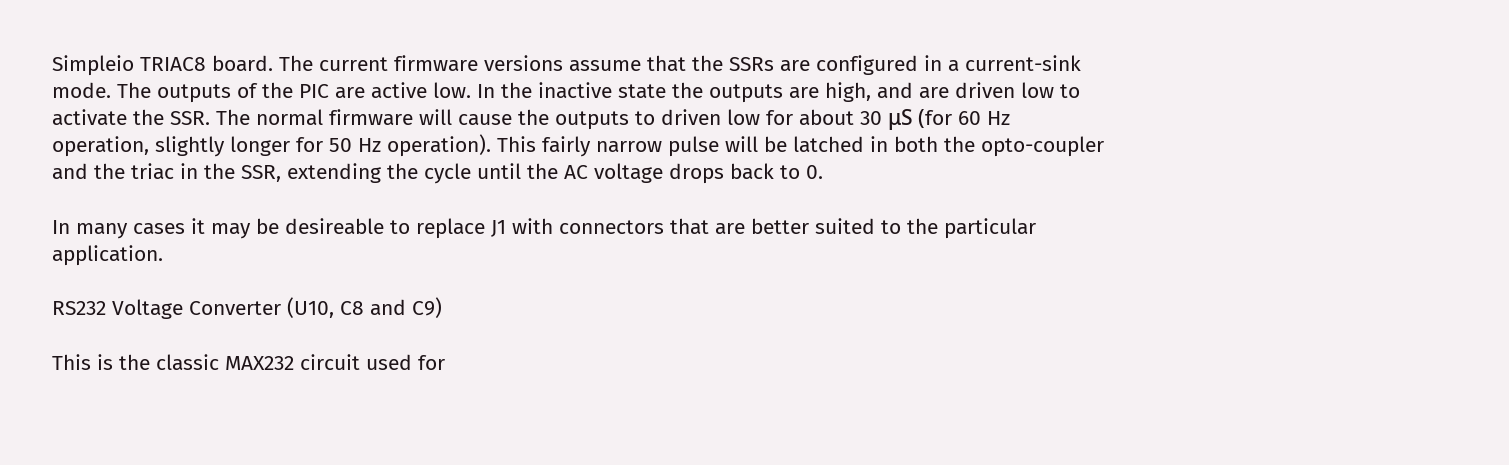Simpleio TRIAC8 board. The current firmware versions assume that the SSRs are configured in a current-sink mode. The outputs of the PIC are active low. In the inactive state the outputs are high, and are driven low to activate the SSR. The normal firmware will cause the outputs to driven low for about 30 μS (for 60 Hz operation, slightly longer for 50 Hz operation). This fairly narrow pulse will be latched in both the opto-coupler and the triac in the SSR, extending the cycle until the AC voltage drops back to 0.

In many cases it may be desireable to replace J1 with connectors that are better suited to the particular application.

RS232 Voltage Converter (U10, C8 and C9)

This is the classic MAX232 circuit used for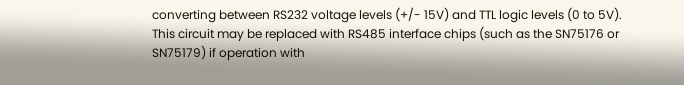converting between RS232 voltage levels (+/- 15V) and TTL logic levels (0 to 5V). This circuit may be replaced with RS485 interface chips (such as the SN75176 or SN75179) if operation with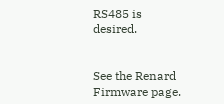RS485 is desired.


See the Renard Firmware page.